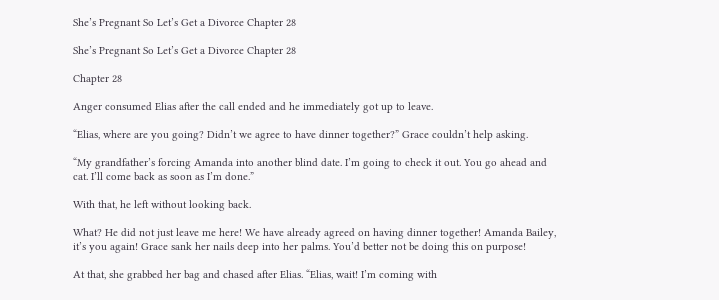She’s Pregnant So Let’s Get a Divorce Chapter 28

She’s Pregnant So Let’s Get a Divorce Chapter 28

Chapter 28

Anger consumed Elias after the call ended and he immediately got up to leave.

“Elias, where are you going? Didn’t we agree to have dinner together?” Grace couldn’t help asking.

“My grandfather’s forcing Amanda into another blind date. I’m going to check it out. You go ahead and cat. I’ll come back as soon as I’m done.”

With that, he left without looking back.

What? He did not just leave me here! We have already agreed on having dinner together! Amanda Bailey, it’s you again! Grace sank her nails deep into her palms. You’d better not be doing this on purpose!

At that, she grabbed her bag and chased after Elias. “Elias, wait! I’m coming with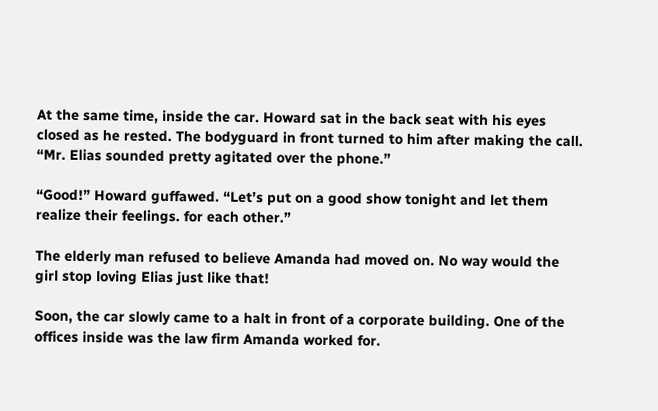At the same time, inside the car. Howard sat in the back seat with his eyes closed as he rested. The bodyguard in front turned to him after making the call. “Mr. Elias sounded pretty agitated over the phone.”

“Good!” Howard guffawed. “Let’s put on a good show tonight and let them realize their feelings. for each other.”

The elderly man refused to believe Amanda had moved on. No way would the girl stop loving Elias just like that!

Soon, the car slowly came to a halt in front of a corporate building. One of the offices inside was the law firm Amanda worked for.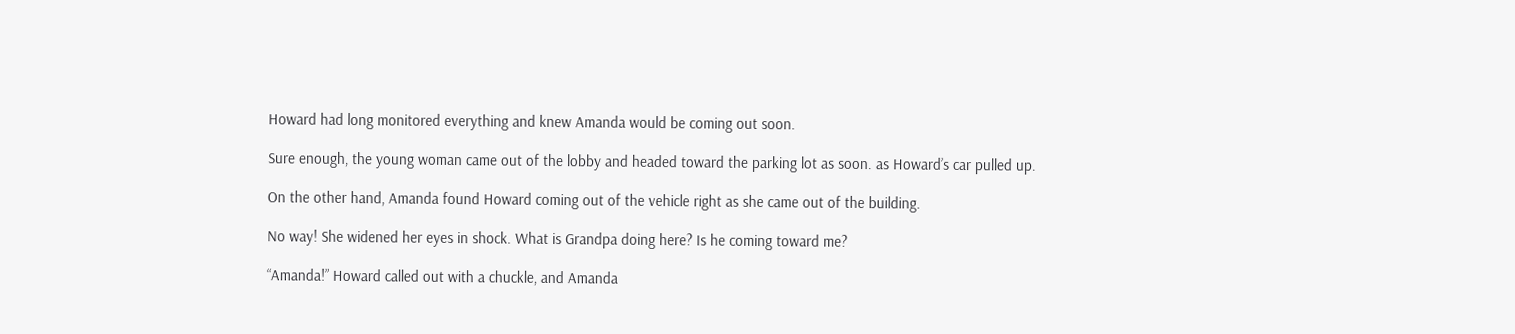Howard had long monitored everything and knew Amanda would be coming out soon.

Sure enough, the young woman came out of the lobby and headed toward the parking lot as soon. as Howard’s car pulled up.

On the other hand, Amanda found Howard coming out of the vehicle right as she came out of the building.

No way! She widened her eyes in shock. What is Grandpa doing here? Is he coming toward me?

“Amanda!” Howard called out with a chuckle, and Amanda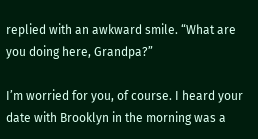replied with an awkward smile. “What are you doing here, Grandpa?”

I’m worried for you, of course. I heard your date with Brooklyn in the morning was a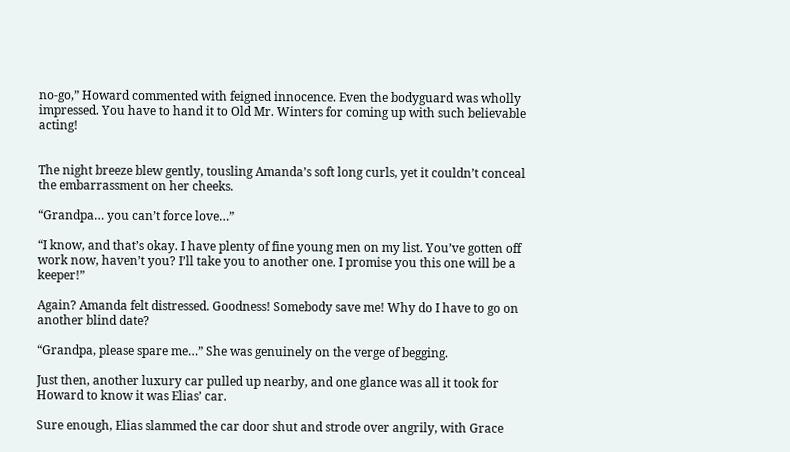no-go,” Howard commented with feigned innocence. Even the bodyguard was wholly impressed. You have to hand it to Old Mr. Winters for coming up with such believable acting!


The night breeze blew gently, tousling Amanda’s soft long curls, yet it couldn’t conceal the embarrassment on her cheeks.

“Grandpa… you can’t force love…”

“I know, and that’s okay. I have plenty of fine young men on my list. You’ve gotten off work now, haven’t you? I’ll take you to another one. I promise you this one will be a keeper!”

Again? Amanda felt distressed. Goodness! Somebody save me! Why do I have to go on another blind date?

“Grandpa, please spare me…” She was genuinely on the verge of begging.

Just then, another luxury car pulled up nearby, and one glance was all it took for Howard to know it was Elias’ car.

Sure enough, Elias slammed the car door shut and strode over angrily, with Grace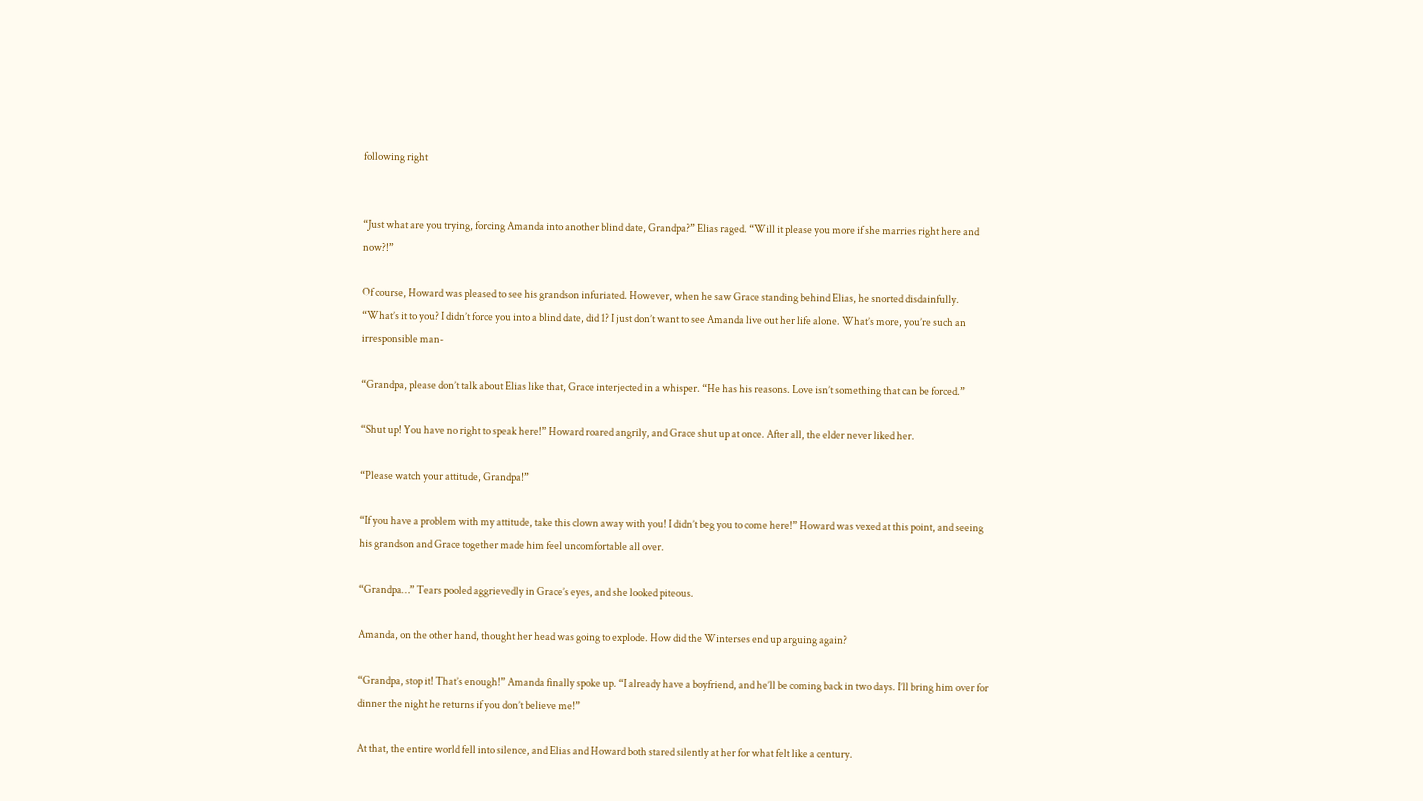following right


“Just what are you trying, forcing Amanda into another blind date, Grandpa?” Elias raged. “Will it please you more if she marries right here and now?!”

Of course, Howard was pleased to see his grandson infuriated. However, when he saw Grace standing behind Elias, he snorted disdainfully. “What’s it to you? I didn’t force you into a blind date, did 1? I just don’t want to see Amanda live out her life alone. What’s more, you’re such an irresponsible man-

“Grandpa, please don’t talk about Elias like that, Grace interjected in a whisper. “He has his reasons. Love isn’t something that can be forced.”

“Shut up! You have no right to speak here!” Howard roared angrily, and Grace shut up at once. After all, the elder never liked her.

“Please watch your attitude, Grandpa!”

“If you have a problem with my attitude, take this clown away with you! I didn’t beg you to come here!” Howard was vexed at this point, and seeing his grandson and Grace together made him feel uncomfortable all over.

“Grandpa…” Tears pooled aggrievedly in Grace’s eyes, and she looked piteous.

Amanda, on the other hand, thought her head was going to explode. How did the Winterses end up arguing again?

“Grandpa, stop it! That’s enough!” Amanda finally spoke up. “I already have a boyfriend, and he’ll be coming back in two days. I’ll bring him over for dinner the night he returns if you don’t believe me!”

At that, the entire world fell into silence, and Elias and Howard both stared silently at her for what felt like a century.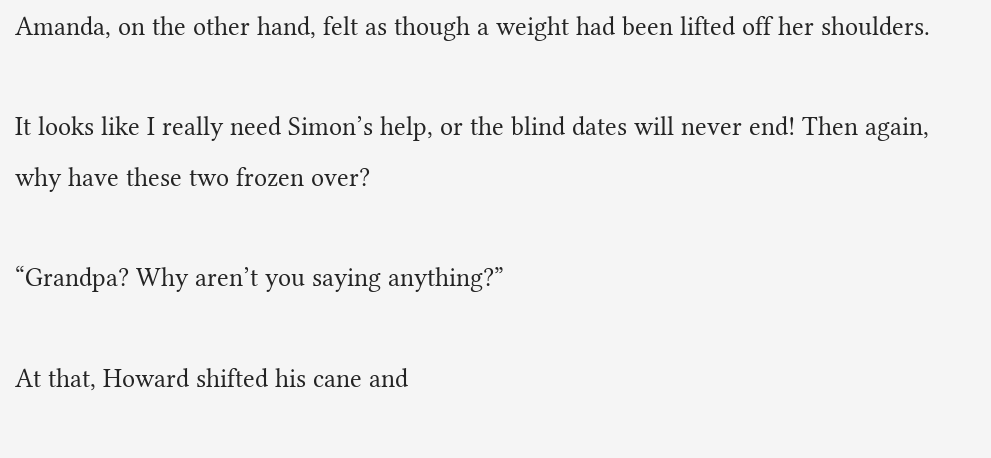Amanda, on the other hand, felt as though a weight had been lifted off her shoulders.

It looks like I really need Simon’s help, or the blind dates will never end! Then again, why have these two frozen over?

“Grandpa? Why aren’t you saying anything?”

At that, Howard shifted his cane and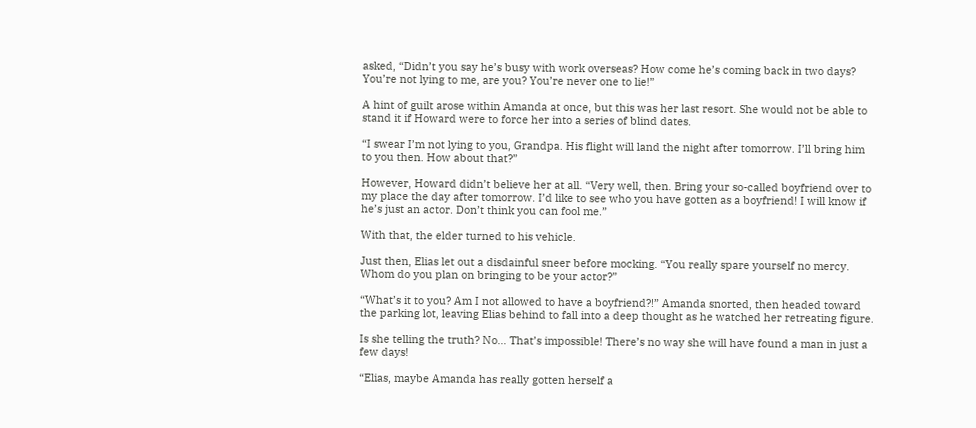asked, “Didn’t you say he’s busy with work overseas? How come he’s coming back in two days? You’re not lying to me, are you? You’re never one to lie!”

A hint of guilt arose within Amanda at once, but this was her last resort. She would not be able to stand it if Howard were to force her into a series of blind dates.

“I swear I’m not lying to you, Grandpa. His flight will land the night after tomorrow. I’ll bring him to you then. How about that?”

However, Howard didn’t believe her at all. “Very well, then. Bring your so-called boyfriend over to my place the day after tomorrow. I’d like to see who you have gotten as a boyfriend! I will know if he’s just an actor. Don’t think you can fool me.”

With that, the elder turned to his vehicle.

Just then, Elias let out a disdainful sneer before mocking. “You really spare yourself no mercy. Whom do you plan on bringing to be your actor?”

“What’s it to you? Am I not allowed to have a boyfriend?!” Amanda snorted, then headed toward the parking lot, leaving Elias behind to fall into a deep thought as he watched her retreating figure.

Is she telling the truth? No… That’s impossible! There’s no way she will have found a man in just a few days!

“Elias, maybe Amanda has really gotten herself a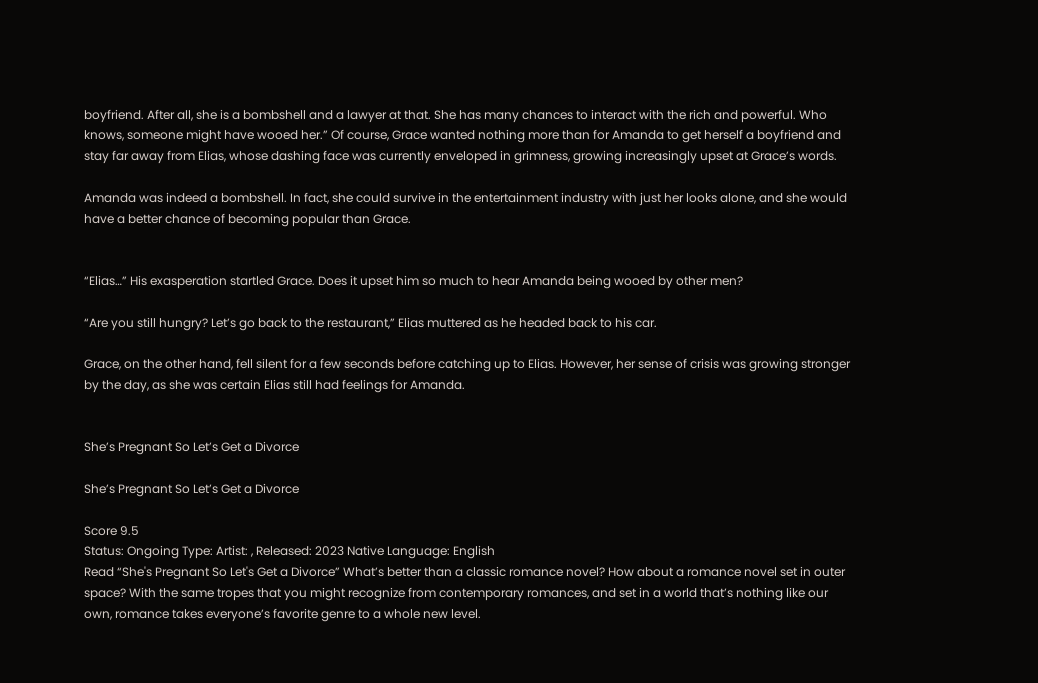boyfriend. After all, she is a bombshell and a lawyer at that. She has many chances to interact with the rich and powerful. Who knows, someone might have wooed her.” Of course, Grace wanted nothing more than for Amanda to get herself a boyfriend and stay far away from Elias, whose dashing face was currently enveloped in grimness, growing increasingly upset at Grace’s words.

Amanda was indeed a bombshell. In fact, she could survive in the entertainment industry with just her looks alone, and she would have a better chance of becoming popular than Grace.


“Elias…” His exasperation startled Grace. Does it upset him so much to hear Amanda being wooed by other men?

“Are you still hungry? Let’s go back to the restaurant,” Elias muttered as he headed back to his car.

Grace, on the other hand, fell silent for a few seconds before catching up to Elias. However, her sense of crisis was growing stronger by the day, as she was certain Elias still had feelings for Amanda.


She’s Pregnant So Let’s Get a Divorce

She’s Pregnant So Let’s Get a Divorce

Score 9.5
Status: Ongoing Type: Artist: , Released: 2023 Native Language: English
Read “She's Pregnant So Let's Get a Divorce” What’s better than a classic romance novel? How about a romance novel set in outer space? With the same tropes that you might recognize from contemporary romances, and set in a world that’s nothing like our own, romance takes everyone’s favorite genre to a whole new level.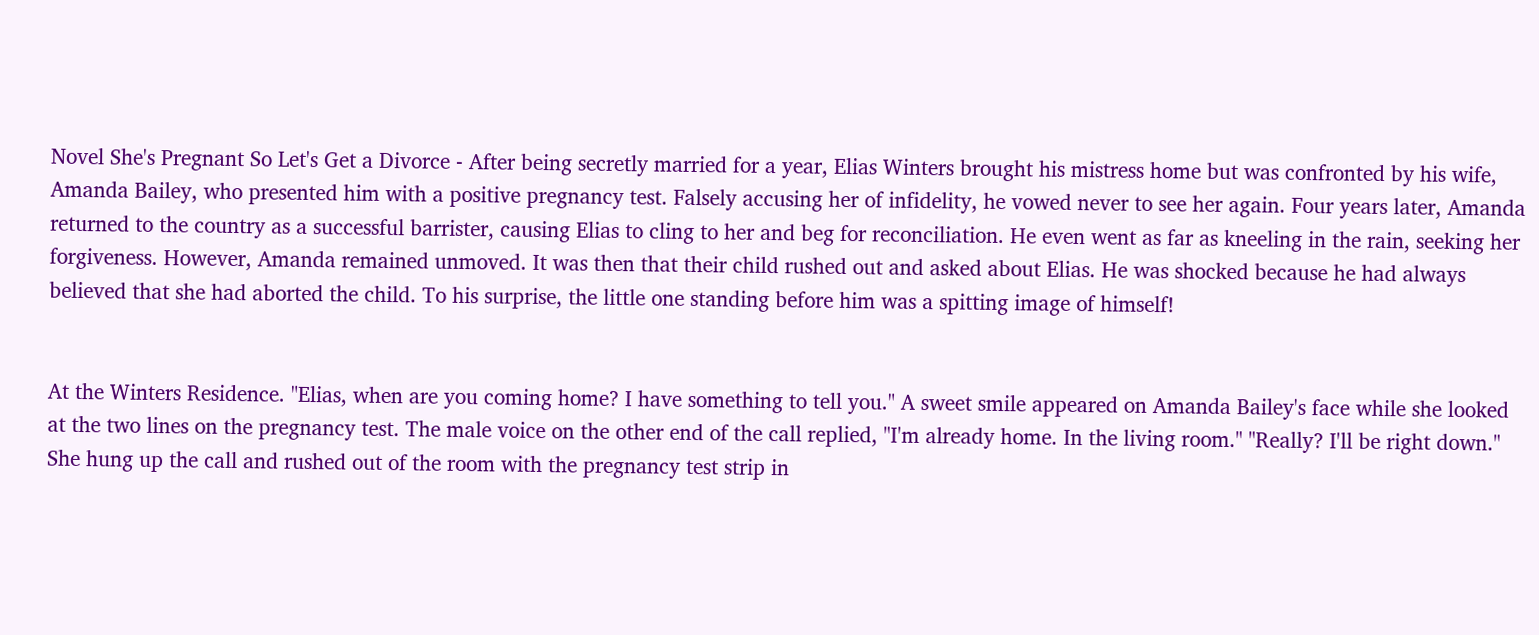Novel She's Pregnant So Let's Get a Divorce - After being secretly married for a year, Elias Winters brought his mistress home but was confronted by his wife, Amanda Bailey, who presented him with a positive pregnancy test. Falsely accusing her of infidelity, he vowed never to see her again. Four years later, Amanda returned to the country as a successful barrister, causing Elias to cling to her and beg for reconciliation. He even went as far as kneeling in the rain, seeking her forgiveness. However, Amanda remained unmoved. It was then that their child rushed out and asked about Elias. He was shocked because he had always believed that she had aborted the child. To his surprise, the little one standing before him was a spitting image of himself!


At the Winters Residence. "Elias, when are you coming home? I have something to tell you." A sweet smile appeared on Amanda Bailey's face while she looked at the two lines on the pregnancy test. The male voice on the other end of the call replied, "I'm already home. In the living room." "Really? I'll be right down." She hung up the call and rushed out of the room with the pregnancy test strip in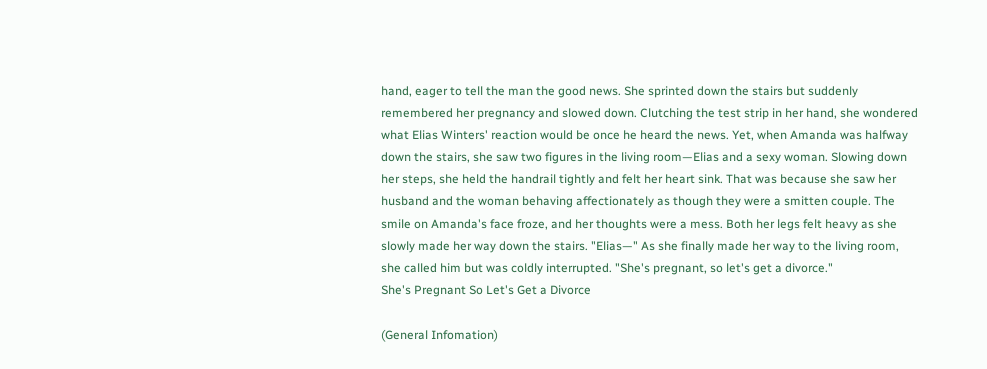hand, eager to tell the man the good news. She sprinted down the stairs but suddenly remembered her pregnancy and slowed down. Clutching the test strip in her hand, she wondered what Elias Winters' reaction would be once he heard the news. Yet, when Amanda was halfway down the stairs, she saw two figures in the living room—Elias and a sexy woman. Slowing down her steps, she held the handrail tightly and felt her heart sink. That was because she saw her husband and the woman behaving affectionately as though they were a smitten couple. The smile on Amanda's face froze, and her thoughts were a mess. Both her legs felt heavy as she slowly made her way down the stairs. "Elias—" As she finally made her way to the living room, she called him but was coldly interrupted. "She's pregnant, so let's get a divorce."
She's Pregnant So Let's Get a Divorce

(General Infomation)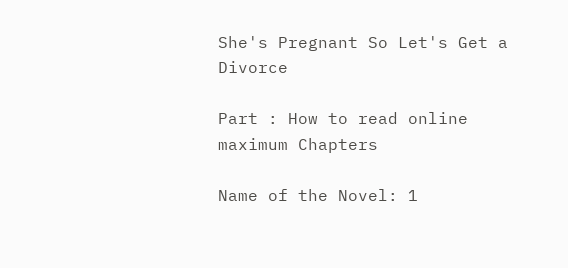She's Pregnant So Let's Get a Divorce

Part : How to read online maximum Chapters

Name of the Novel: 1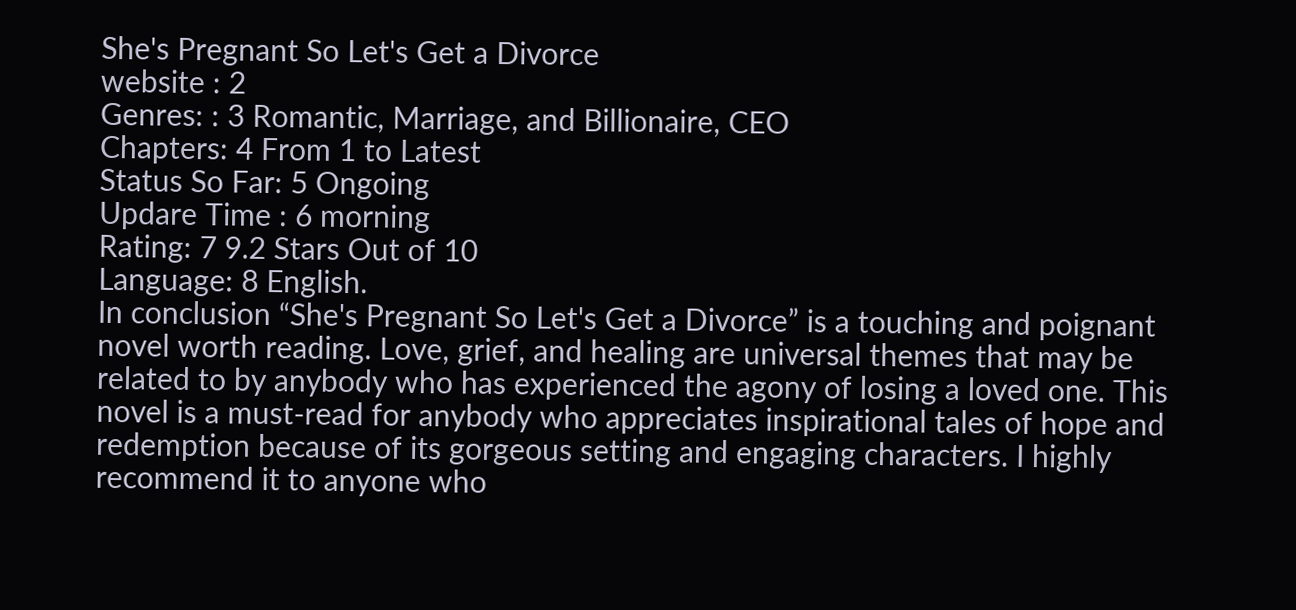She's Pregnant So Let's Get a Divorce
website : 2
Genres: : 3 Romantic, Marriage, and Billionaire, CEO
Chapters: 4 From 1 to Latest
Status So Far: 5 Ongoing
Updare Time : 6 morning
Rating: 7 9.2 Stars Out of 10
Language: 8 English.
In conclusion “She's Pregnant So Let's Get a Divorce” is a touching and poignant novel worth reading. Love, grief, and healing are universal themes that may be related to by anybody who has experienced the agony of losing a loved one. This novel is a must-read for anybody who appreciates inspirational tales of hope and redemption because of its gorgeous setting and engaging characters. I highly recommend it to anyone who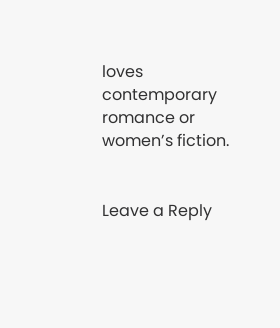loves contemporary romance or women’s fiction.


Leave a Reply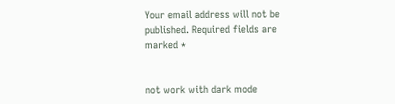Your email address will not be published. Required fields are marked *


not work with dark mode